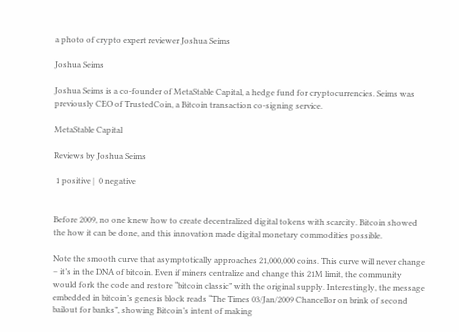a photo of crypto expert reviewer Joshua Seims

Joshua Seims

Joshua Seims is a co-founder of MetaStable Capital, a hedge fund for cryptocurrencies. Seims was previously CEO of TrustedCoin, a Bitcoin transaction co-signing service.

MetaStable Capital

Reviews by Joshua Seims

 1 positive |  0 negative


Before 2009, no one knew how to create decentralized digital tokens with scarcity. Bitcoin showed the how it can be done, and this innovation made digital monetary commodities possible.

Note the smooth curve that asymptotically approaches 21,000,000 coins. This curve will never change – it’s in the DNA of bitcoin. Even if miners centralize and change this 21M limit, the community would fork the code and restore “bitcoin classic” with the original supply. Interestingly, the message embedded in bitcoin’s genesis block reads “The Times 03/Jan/2009 Chancellor on brink of second bailout for banks”, showing Bitcoin’s intent of making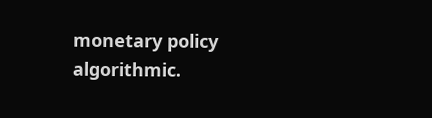monetary policy algorithmic.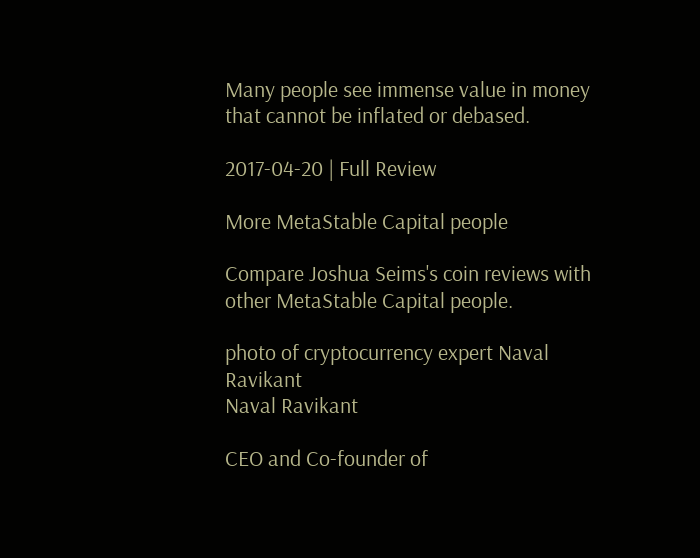Many people see immense value in money that cannot be inflated or debased.

2017-04-20 | Full Review

More MetaStable Capital people

Compare Joshua Seims's coin reviews with other MetaStable Capital people.

photo of cryptocurrency expert Naval Ravikant
Naval Ravikant

CEO and Co-founder of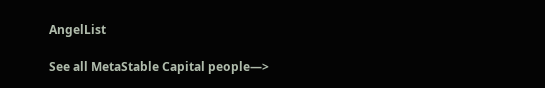AngelList

See all MetaStable Capital people—>